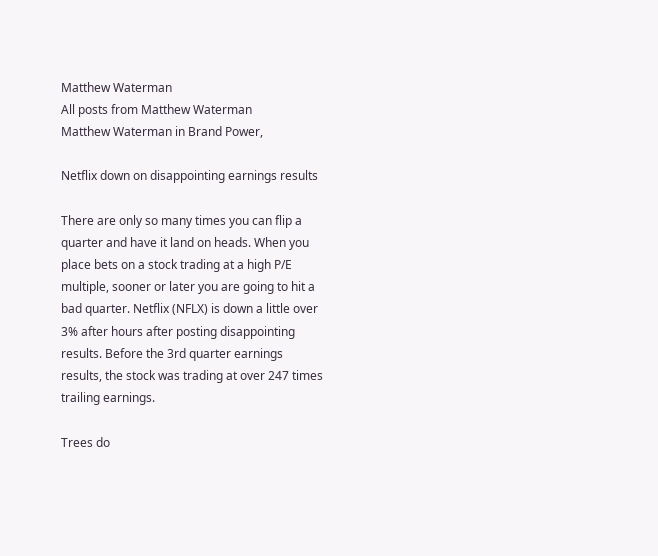Matthew Waterman
All posts from Matthew Waterman
Matthew Waterman in Brand Power,

Netflix down on disappointing earnings results

There are only so many times you can flip a quarter and have it land on heads. When you place bets on a stock trading at a high P/E multiple, sooner or later you are going to hit a bad quarter. Netflix (NFLX) is down a little over 3% after hours after posting disappointing results. Before the 3rd quarter earnings results, the stock was trading at over 247 times trailing earnings.

Trees do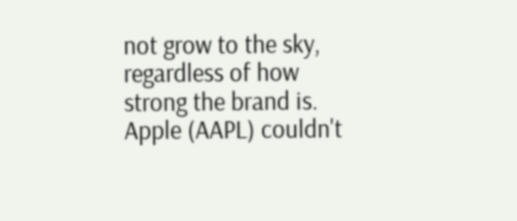not grow to the sky, regardless of how strong the brand is. Apple (AAPL) couldn't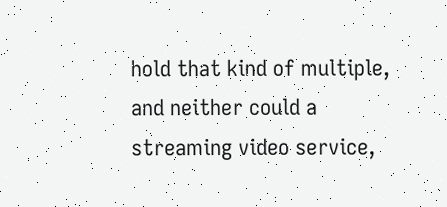hold that kind of multiple, and neither could a streaming video service,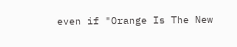even if "Orange Is The New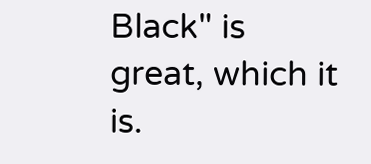Black" is great, which it is.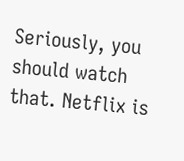Seriously, you should watch that. Netflix is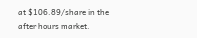at $106.89/share in the after hours market.